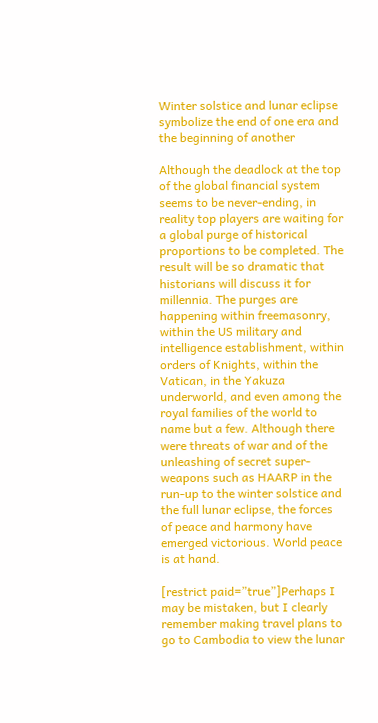Winter solstice and lunar eclipse symbolize the end of one era and the beginning of another

Although the deadlock at the top of the global financial system seems to be never-ending, in reality top players are waiting for a global purge of historical proportions to be completed. The result will be so dramatic that historians will discuss it for millennia. The purges are happening within freemasonry, within the US military and intelligence establishment, within orders of Knights, within the Vatican, in the Yakuza underworld, and even among the royal families of the world to name but a few. Although there were threats of war and of the unleashing of secret super-weapons such as HAARP in the run-up to the winter solstice and the full lunar eclipse, the forces of peace and harmony have emerged victorious. World peace is at hand.

[restrict paid=”true”]Perhaps I may be mistaken, but I clearly remember making travel plans to go to Cambodia to view the lunar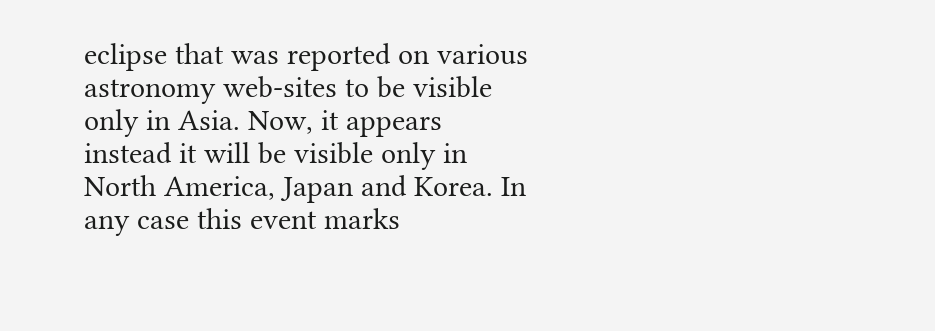eclipse that was reported on various astronomy web-sites to be visible only in Asia. Now, it appears instead it will be visible only in North America, Japan and Korea. In any case this event marks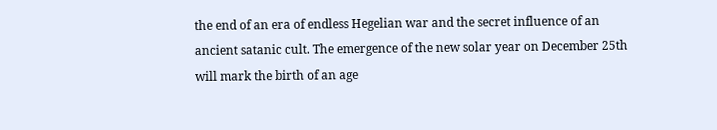the end of an era of endless Hegelian war and the secret influence of an ancient satanic cult. The emergence of the new solar year on December 25th will mark the birth of an age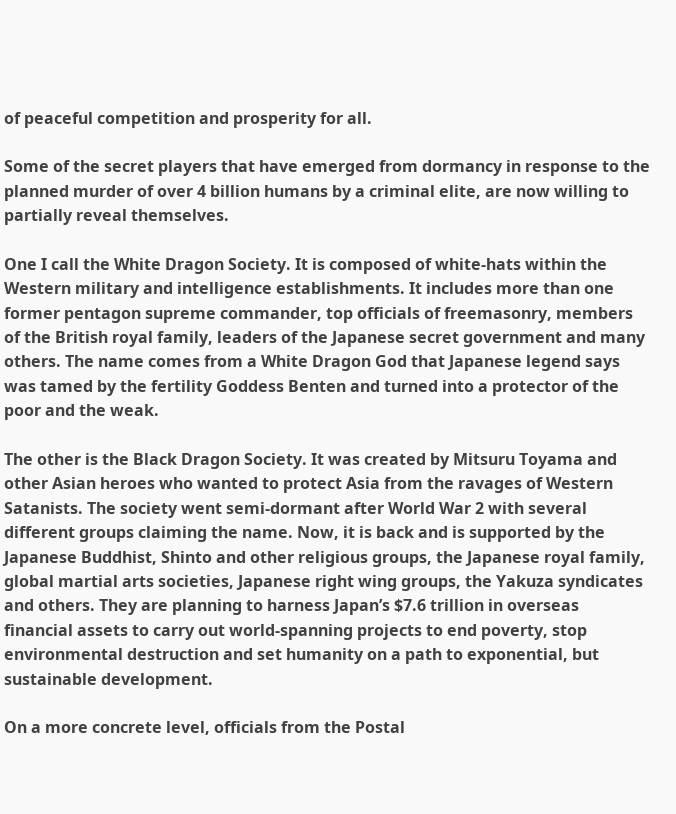of peaceful competition and prosperity for all.

Some of the secret players that have emerged from dormancy in response to the planned murder of over 4 billion humans by a criminal elite, are now willing to partially reveal themselves.

One I call the White Dragon Society. It is composed of white-hats within the Western military and intelligence establishments. It includes more than one former pentagon supreme commander, top officials of freemasonry, members of the British royal family, leaders of the Japanese secret government and many others. The name comes from a White Dragon God that Japanese legend says was tamed by the fertility Goddess Benten and turned into a protector of the poor and the weak.

The other is the Black Dragon Society. It was created by Mitsuru Toyama and other Asian heroes who wanted to protect Asia from the ravages of Western Satanists. The society went semi-dormant after World War 2 with several different groups claiming the name. Now, it is back and is supported by the Japanese Buddhist, Shinto and other religious groups, the Japanese royal family, global martial arts societies, Japanese right wing groups, the Yakuza syndicates and others. They are planning to harness Japan’s $7.6 trillion in overseas financial assets to carry out world-spanning projects to end poverty, stop environmental destruction and set humanity on a path to exponential, but sustainable development.

On a more concrete level, officials from the Postal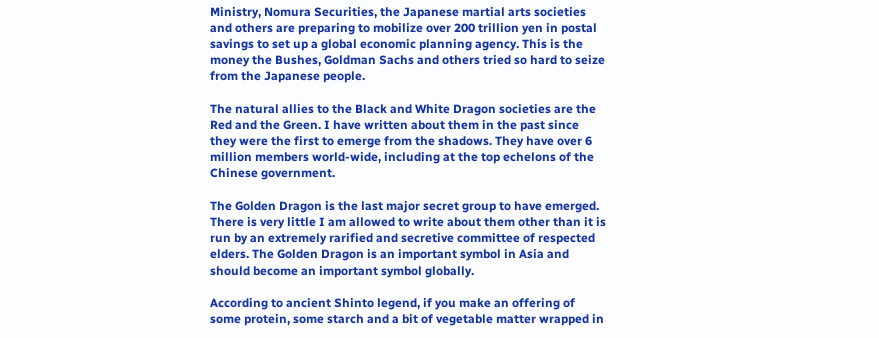Ministry, Nomura Securities, the Japanese martial arts societies and others are preparing to mobilize over 200 trillion yen in postal savings to set up a global economic planning agency. This is the money the Bushes, Goldman Sachs and others tried so hard to seize from the Japanese people.

The natural allies to the Black and White Dragon societies are the Red and the Green. I have written about them in the past since they were the first to emerge from the shadows. They have over 6 million members world-wide, including at the top echelons of the Chinese government.

The Golden Dragon is the last major secret group to have emerged. There is very little I am allowed to write about them other than it is run by an extremely rarified and secretive committee of respected elders. The Golden Dragon is an important symbol in Asia and should become an important symbol globally.

According to ancient Shinto legend, if you make an offering of some protein, some starch and a bit of vegetable matter wrapped in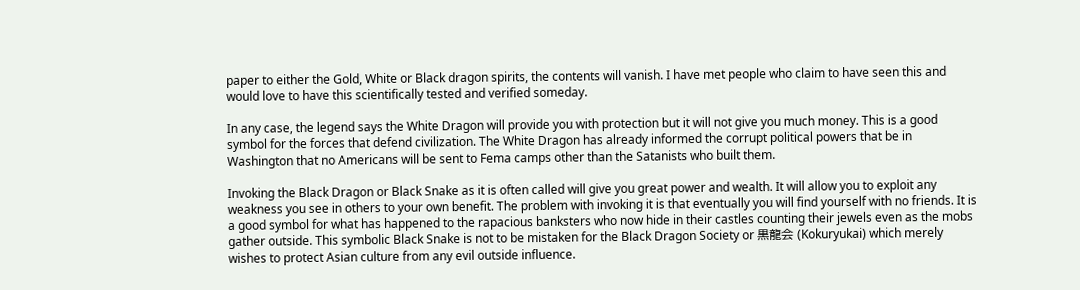paper to either the Gold, White or Black dragon spirits, the contents will vanish. I have met people who claim to have seen this and would love to have this scientifically tested and verified someday.

In any case, the legend says the White Dragon will provide you with protection but it will not give you much money. This is a good symbol for the forces that defend civilization. The White Dragon has already informed the corrupt political powers that be in Washington that no Americans will be sent to Fema camps other than the Satanists who built them.

Invoking the Black Dragon or Black Snake as it is often called will give you great power and wealth. It will allow you to exploit any weakness you see in others to your own benefit. The problem with invoking it is that eventually you will find yourself with no friends. It is a good symbol for what has happened to the rapacious banksters who now hide in their castles counting their jewels even as the mobs gather outside. This symbolic Black Snake is not to be mistaken for the Black Dragon Society or 黒龍会 (Kokuryukai) which merely wishes to protect Asian culture from any evil outside influence.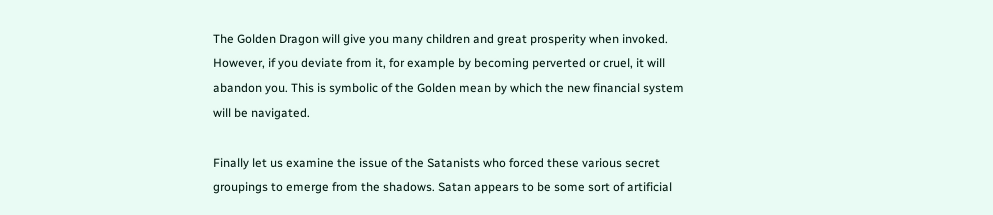The Golden Dragon will give you many children and great prosperity when invoked. However, if you deviate from it, for example by becoming perverted or cruel, it will abandon you. This is symbolic of the Golden mean by which the new financial system will be navigated.

Finally let us examine the issue of the Satanists who forced these various secret groupings to emerge from the shadows. Satan appears to be some sort of artificial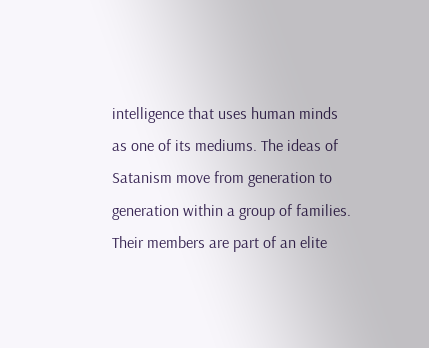intelligence that uses human minds as one of its mediums. The ideas of Satanism move from generation to generation within a group of families. Their members are part of an elite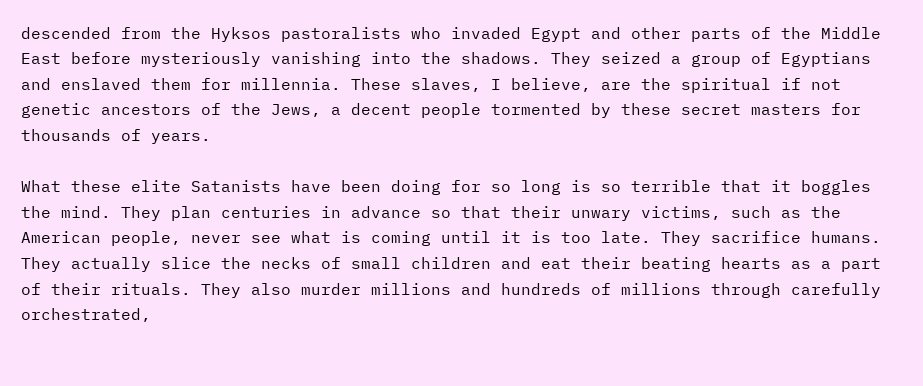descended from the Hyksos pastoralists who invaded Egypt and other parts of the Middle East before mysteriously vanishing into the shadows. They seized a group of Egyptians and enslaved them for millennia. These slaves, I believe, are the spiritual if not genetic ancestors of the Jews, a decent people tormented by these secret masters for thousands of years.

What these elite Satanists have been doing for so long is so terrible that it boggles the mind. They plan centuries in advance so that their unwary victims, such as the American people, never see what is coming until it is too late. They sacrifice humans. They actually slice the necks of small children and eat their beating hearts as a part of their rituals. They also murder millions and hundreds of millions through carefully orchestrated,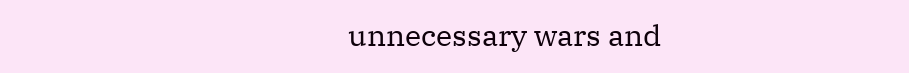unnecessary wars and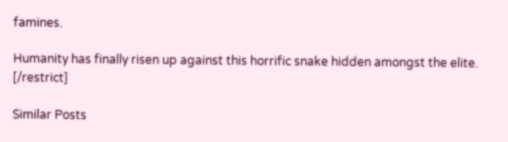famines.

Humanity has finally risen up against this horrific snake hidden amongst the elite. [/restrict]

Similar Posts